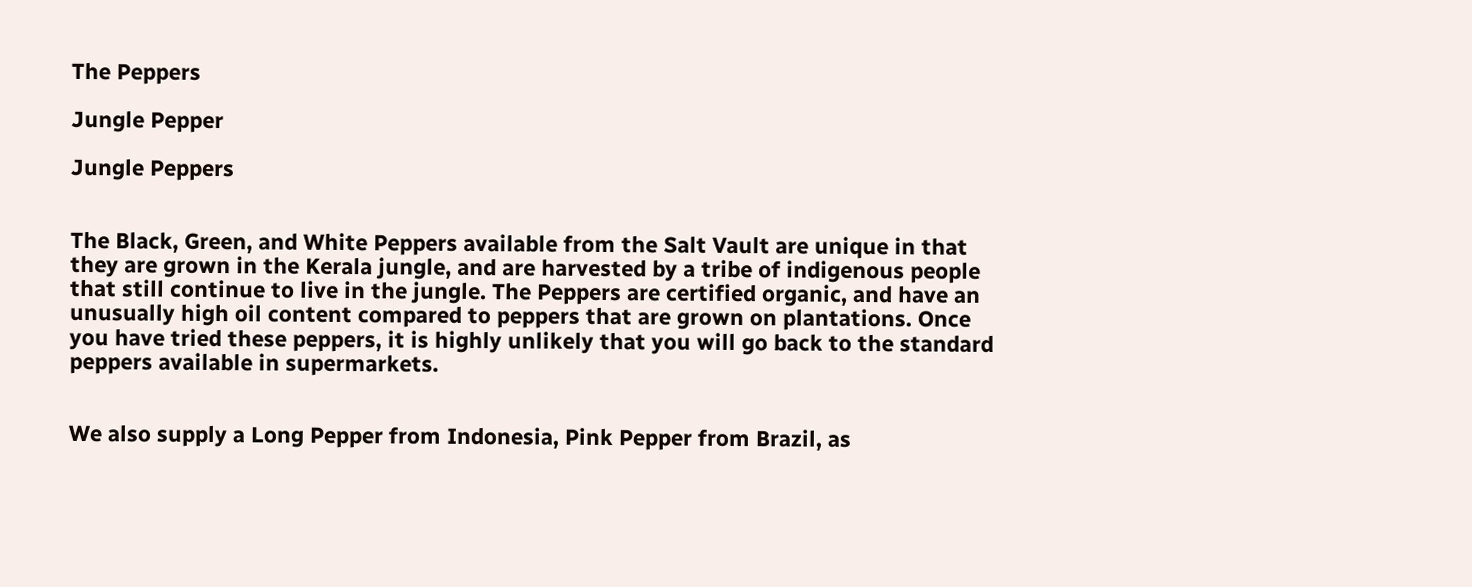The Peppers

Jungle Pepper

Jungle Peppers


The Black, Green, and White Peppers available from the Salt Vault are unique in that they are grown in the Kerala jungle, and are harvested by a tribe of indigenous people that still continue to live in the jungle. The Peppers are certified organic, and have an unusually high oil content compared to peppers that are grown on plantations. Once you have tried these peppers, it is highly unlikely that you will go back to the standard peppers available in supermarkets.


We also supply a Long Pepper from Indonesia, Pink Pepper from Brazil, as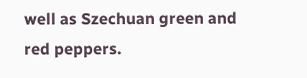well as Szechuan green and red peppers.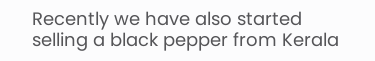Recently we have also started selling a black pepper from Kerala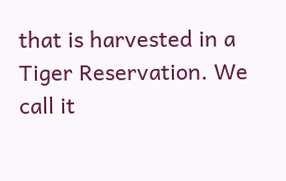that is harvested in a Tiger Reservation. We call it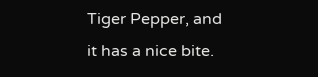Tiger Pepper, and it has a nice bite.